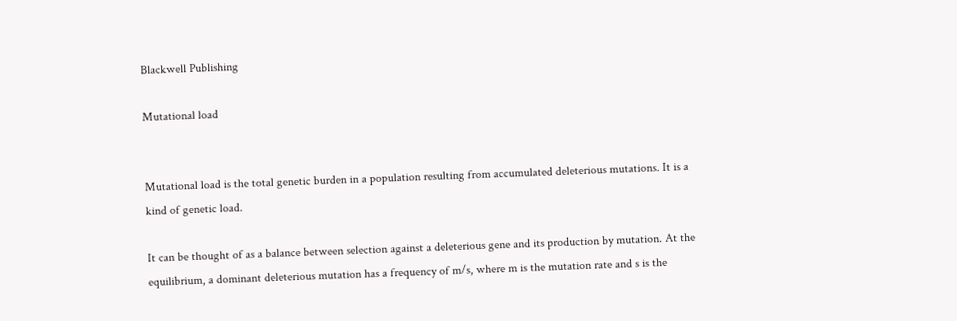Blackwell Publishing

Mutational load


Mutational load is the total genetic burden in a population resulting from accumulated deleterious mutations. It is a kind of genetic load.

It can be thought of as a balance between selection against a deleterious gene and its production by mutation. At the equilibrium, a dominant deleterious mutation has a frequency of m/s, where m is the mutation rate and s is the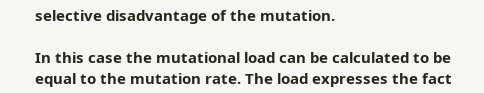selective disadvantage of the mutation.

In this case the mutational load can be calculated to be equal to the mutation rate. The load expresses the fact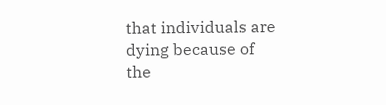that individuals are dying because of the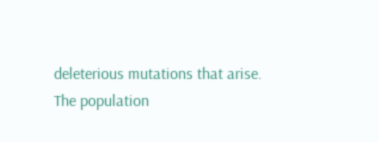deleterious mutations that arise. The population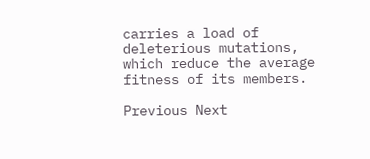carries a load of deleterious mutations, which reduce the average fitness of its members.

Previous Next